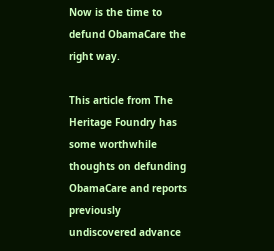Now is the time to defund ObamaCare the right way.

This article from The Heritage Foundry has some worthwhile thoughts on defunding ObamaCare and reports previously undiscovered advance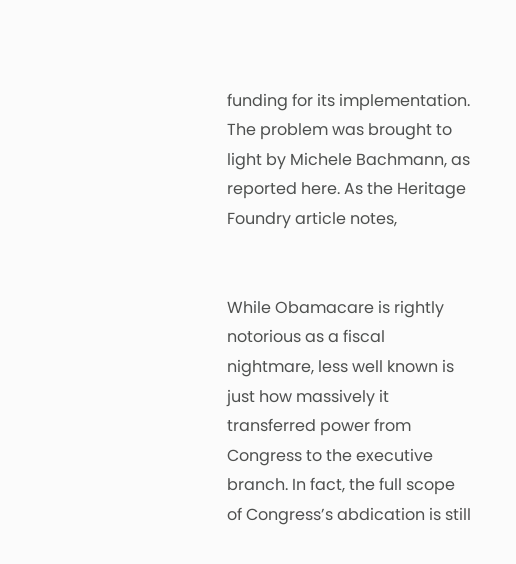funding for its implementation. The problem was brought to light by Michele Bachmann, as reported here. As the Heritage Foundry article notes,


While Obamacare is rightly notorious as a fiscal nightmare, less well known is just how massively it transferred power from Congress to the executive branch. In fact, the full scope of Congress’s abdication is still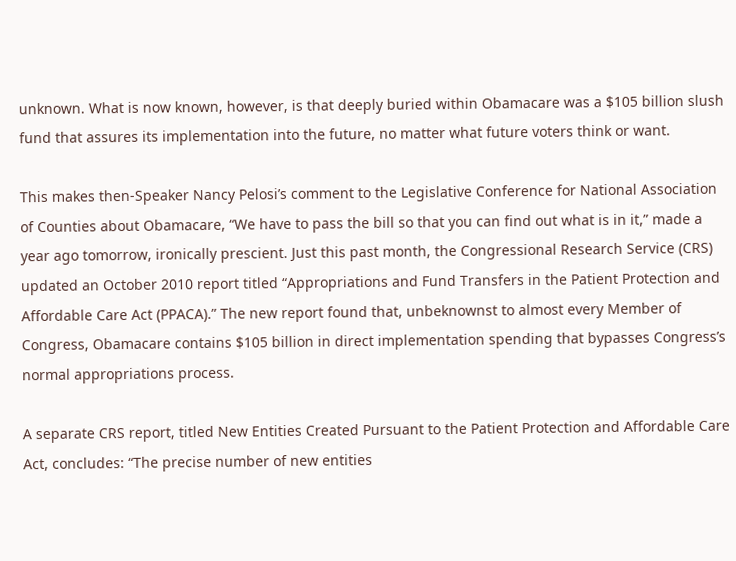unknown. What is now known, however, is that deeply buried within Obamacare was a $105 billion slush fund that assures its implementation into the future, no matter what future voters think or want.

This makes then-Speaker Nancy Pelosi’s comment to the Legislative Conference for National Association of Counties about Obamacare, “We have to pass the bill so that you can find out what is in it,” made a year ago tomorrow, ironically prescient. Just this past month, the Congressional Research Service (CRS) updated an October 2010 report titled “Appropriations and Fund Transfers in the Patient Protection and Affordable Care Act (PPACA).” The new report found that, unbeknownst to almost every Member of Congress, Obamacare contains $105 billion in direct implementation spending that bypasses Congress’s normal appropriations process.

A separate CRS report, titled New Entities Created Pursuant to the Patient Protection and Affordable Care Act, concludes: “The precise number of new entities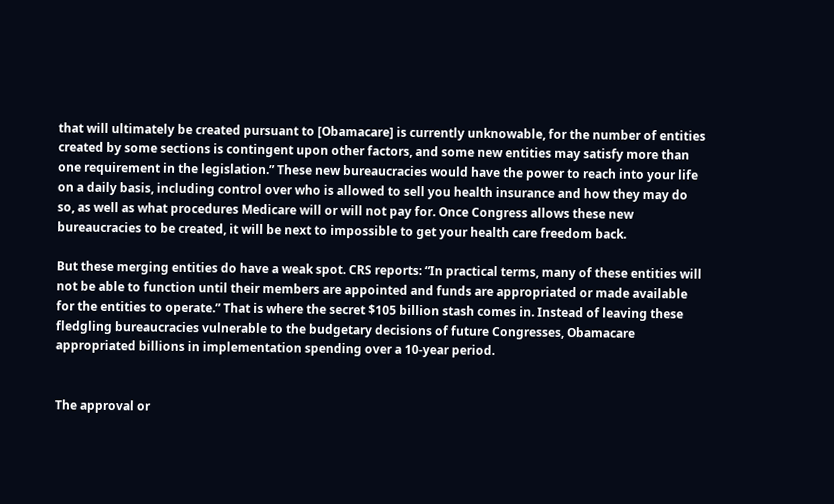that will ultimately be created pursuant to [Obamacare] is currently unknowable, for the number of entities created by some sections is contingent upon other factors, and some new entities may satisfy more than one requirement in the legislation.” These new bureaucracies would have the power to reach into your life on a daily basis, including control over who is allowed to sell you health insurance and how they may do so, as well as what procedures Medicare will or will not pay for. Once Congress allows these new bureaucracies to be created, it will be next to impossible to get your health care freedom back.

But these merging entities do have a weak spot. CRS reports: “In practical terms, many of these entities will not be able to function until their members are appointed and funds are appropriated or made available for the entities to operate.” That is where the secret $105 billion stash comes in. Instead of leaving these fledgling bureaucracies vulnerable to the budgetary decisions of future Congresses, Obamacare appropriated billions in implementation spending over a 10-year period.


The approval or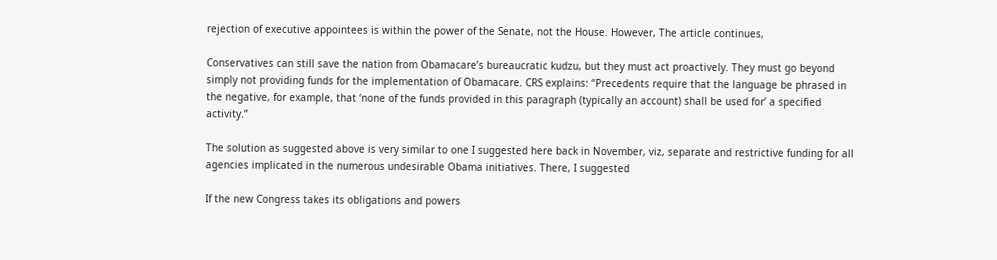rejection of executive appointees is within the power of the Senate, not the House. However, The article continues,

Conservatives can still save the nation from Obamacare’s bureaucratic kudzu, but they must act proactively. They must go beyond simply not providing funds for the implementation of Obamacare. CRS explains: “Precedents require that the language be phrased in the negative, for example, that ‘none of the funds provided in this paragraph (typically an account) shall be used for’ a specified activity.”

The solution as suggested above is very similar to one I suggested here back in November, viz, separate and restrictive funding for all agencies implicated in the numerous undesirable Obama initiatives. There, I suggested

If the new Congress takes its obligations and powers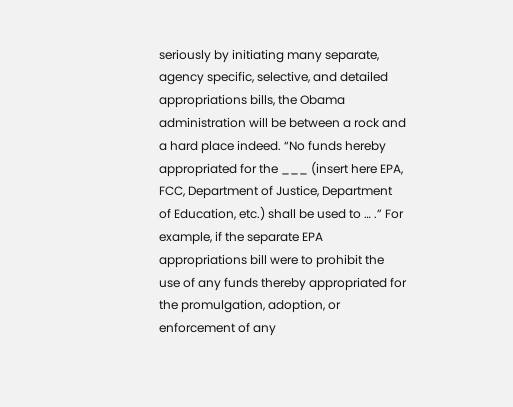seriously by initiating many separate, agency specific, selective, and detailed appropriations bills, the Obama administration will be between a rock and a hard place indeed. “No funds hereby appropriated for the ___ (insert here EPA, FCC, Department of Justice, Department of Education, etc.) shall be used to … .” For example, if the separate EPA appropriations bill were to prohibit the use of any funds thereby appropriated for the promulgation, adoption, or enforcement of any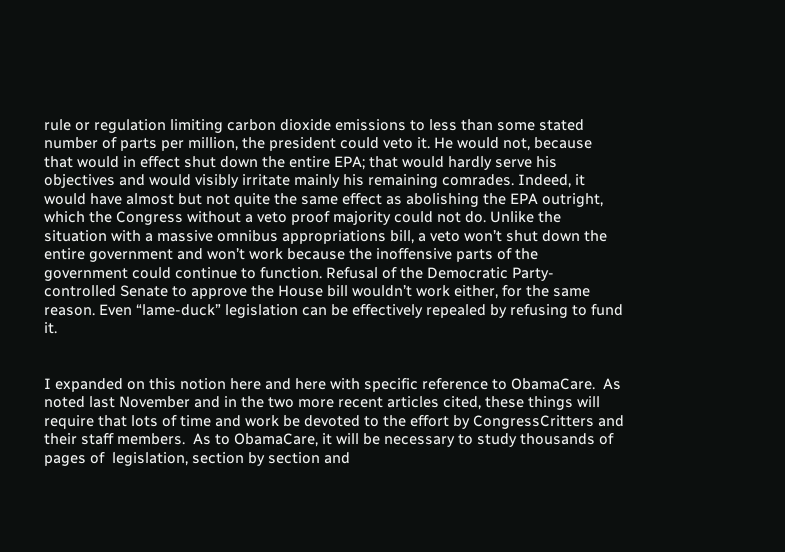rule or regulation limiting carbon dioxide emissions to less than some stated number of parts per million, the president could veto it. He would not, because that would in effect shut down the entire EPA; that would hardly serve his objectives and would visibly irritate mainly his remaining comrades. Indeed, it would have almost but not quite the same effect as abolishing the EPA outright, which the Congress without a veto proof majority could not do. Unlike the situation with a massive omnibus appropriations bill, a veto won’t shut down the entire government and won’t work because the inoffensive parts of the government could continue to function. Refusal of the Democratic Party-controlled Senate to approve the House bill wouldn’t work either, for the same reason. Even “lame-duck” legislation can be effectively repealed by refusing to fund it.


I expanded on this notion here and here with specific reference to ObamaCare.  As noted last November and in the two more recent articles cited, these things will require that lots of time and work be devoted to the effort by CongressCritters and their staff members.  As to ObamaCare, it will be necessary to study thousands of pages of  legislation, section by section and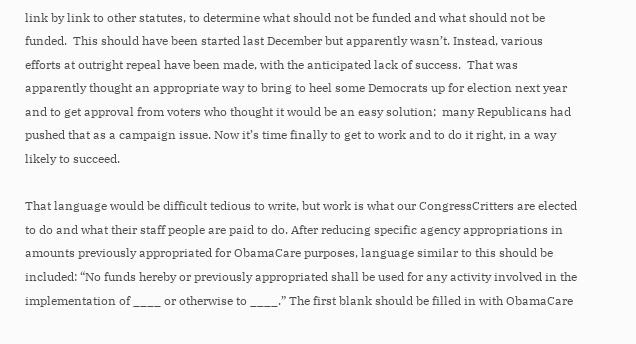link by link to other statutes, to determine what should not be funded and what should not be funded.  This should have been started last December but apparently wasn’t. Instead, various efforts at outright repeal have been made, with the anticipated lack of success.  That was apparently thought an appropriate way to bring to heel some Democrats up for election next year and to get approval from voters who thought it would be an easy solution;  many Republicans had pushed that as a campaign issue. Now it’s time finally to get to work and to do it right, in a way likely to succeed.

That language would be difficult tedious to write, but work is what our CongressCritters are elected to do and what their staff people are paid to do. After reducing specific agency appropriations in amounts previously appropriated for ObamaCare purposes, language similar to this should be included: “No funds hereby or previously appropriated shall be used for any activity involved in the implementation of ____ or otherwise to ____.” The first blank should be filled in with ObamaCare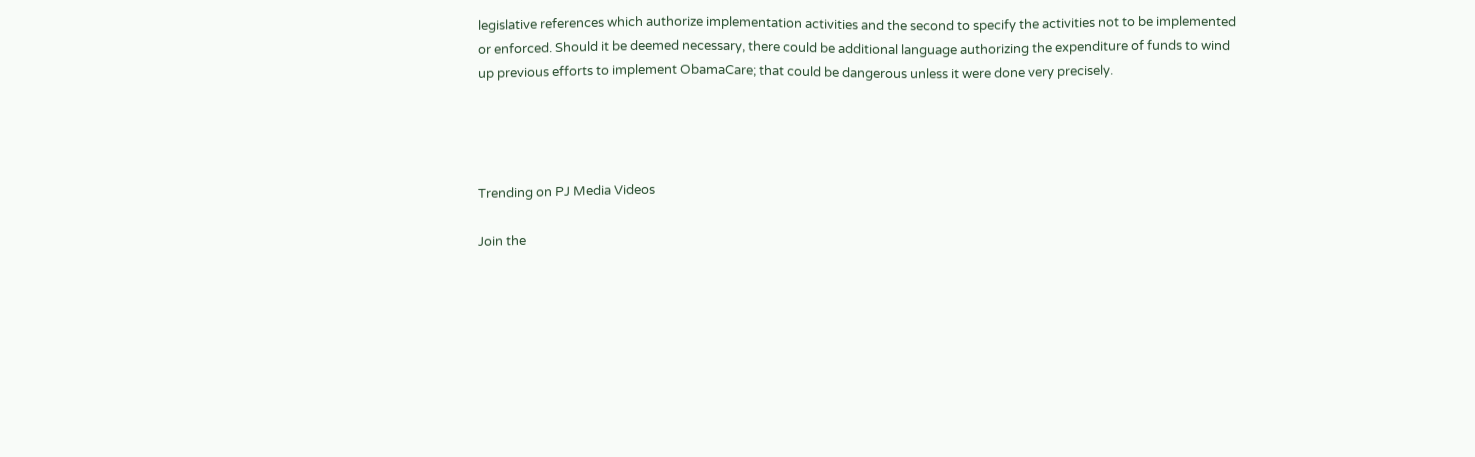legislative references which authorize implementation activities and the second to specify the activities not to be implemented or enforced. Should it be deemed necessary, there could be additional language authorizing the expenditure of funds to wind up previous efforts to implement ObamaCare; that could be dangerous unless it were done very precisely.




Trending on PJ Media Videos

Join the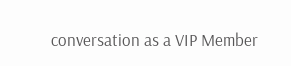conversation as a VIP Member